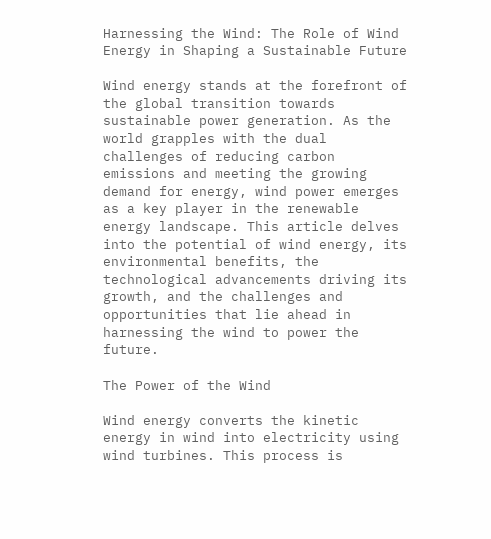Harnessing the Wind: The Role of Wind Energy in Shaping a Sustainable Future

Wind energy stands at the forefront of the global transition towards sustainable power generation. As the world grapples with the dual challenges of reducing carbon emissions and meeting the growing demand for energy, wind power emerges as a key player in the renewable energy landscape. This article delves into the potential of wind energy, its environmental benefits, the technological advancements driving its growth, and the challenges and opportunities that lie ahead in harnessing the wind to power the future.

The Power of the Wind

Wind energy converts the kinetic energy in wind into electricity using wind turbines. This process is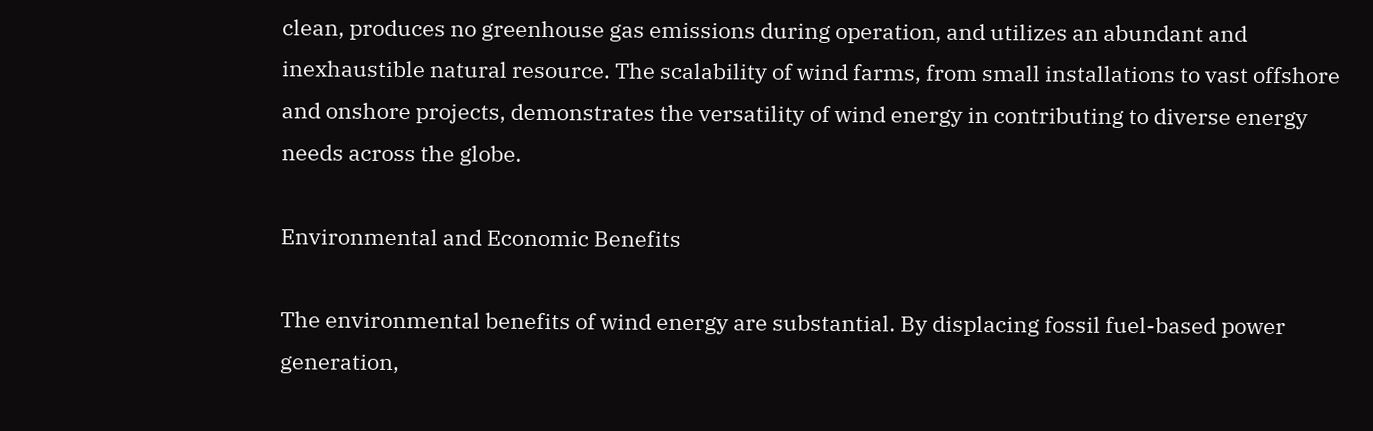clean, produces no greenhouse gas emissions during operation, and utilizes an abundant and inexhaustible natural resource. The scalability of wind farms, from small installations to vast offshore and onshore projects, demonstrates the versatility of wind energy in contributing to diverse energy needs across the globe.

Environmental and Economic Benefits

The environmental benefits of wind energy are substantial. By displacing fossil fuel-based power generation,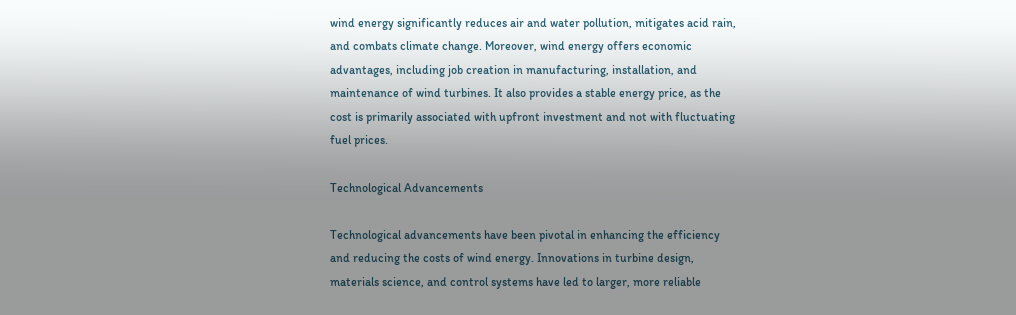wind energy significantly reduces air and water pollution, mitigates acid rain, and combats climate change. Moreover, wind energy offers economic advantages, including job creation in manufacturing, installation, and maintenance of wind turbines. It also provides a stable energy price, as the cost is primarily associated with upfront investment and not with fluctuating fuel prices.

Technological Advancements

Technological advancements have been pivotal in enhancing the efficiency and reducing the costs of wind energy. Innovations in turbine design, materials science, and control systems have led to larger, more reliable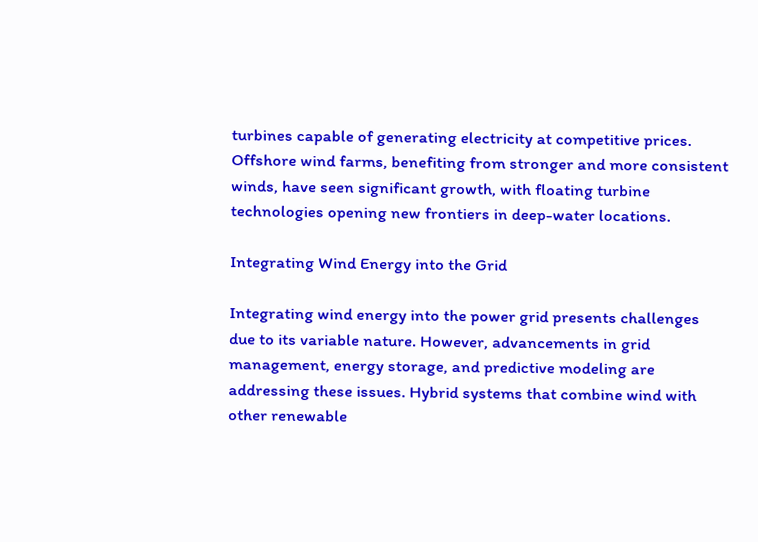turbines capable of generating electricity at competitive prices. Offshore wind farms, benefiting from stronger and more consistent winds, have seen significant growth, with floating turbine technologies opening new frontiers in deep-water locations.

Integrating Wind Energy into the Grid

Integrating wind energy into the power grid presents challenges due to its variable nature. However, advancements in grid management, energy storage, and predictive modeling are addressing these issues. Hybrid systems that combine wind with other renewable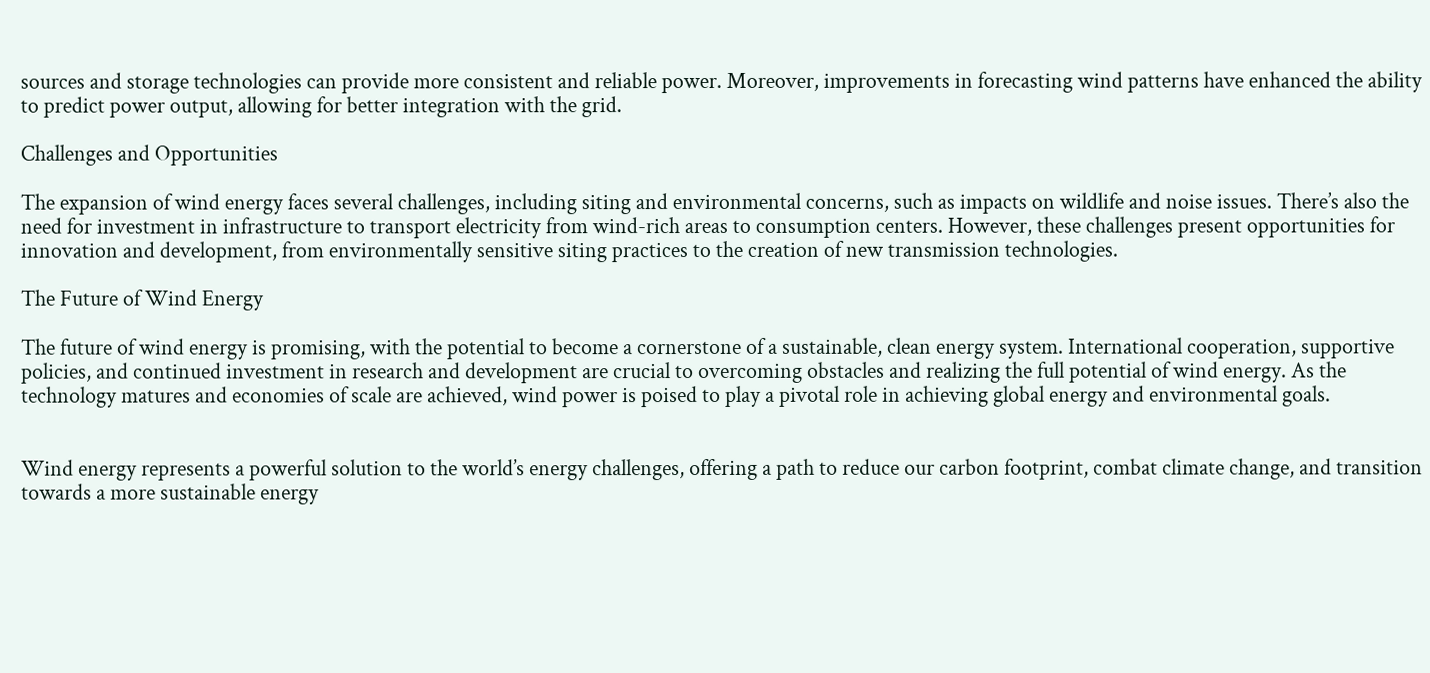sources and storage technologies can provide more consistent and reliable power. Moreover, improvements in forecasting wind patterns have enhanced the ability to predict power output, allowing for better integration with the grid.

Challenges and Opportunities

The expansion of wind energy faces several challenges, including siting and environmental concerns, such as impacts on wildlife and noise issues. There’s also the need for investment in infrastructure to transport electricity from wind-rich areas to consumption centers. However, these challenges present opportunities for innovation and development, from environmentally sensitive siting practices to the creation of new transmission technologies.

The Future of Wind Energy

The future of wind energy is promising, with the potential to become a cornerstone of a sustainable, clean energy system. International cooperation, supportive policies, and continued investment in research and development are crucial to overcoming obstacles and realizing the full potential of wind energy. As the technology matures and economies of scale are achieved, wind power is poised to play a pivotal role in achieving global energy and environmental goals.


Wind energy represents a powerful solution to the world’s energy challenges, offering a path to reduce our carbon footprint, combat climate change, and transition towards a more sustainable energy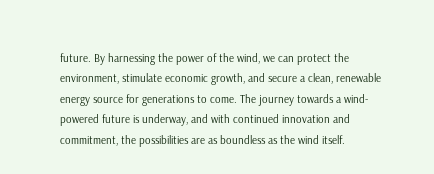future. By harnessing the power of the wind, we can protect the environment, stimulate economic growth, and secure a clean, renewable energy source for generations to come. The journey towards a wind-powered future is underway, and with continued innovation and commitment, the possibilities are as boundless as the wind itself.